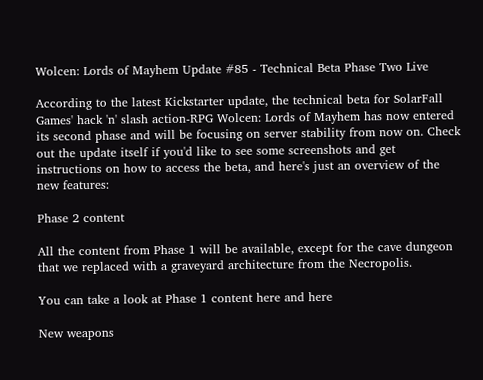Wolcen: Lords of Mayhem Update #85 - Technical Beta Phase Two Live

According to the latest Kickstarter update, the technical beta for SolarFall Games' hack 'n' slash action-RPG Wolcen: Lords of Mayhem has now entered its second phase and will be focusing on server stability from now on. Check out the update itself if you'd like to see some screenshots and get instructions on how to access the beta, and here's just an overview of the new features:

Phase 2 content

All the content from Phase 1 will be available, except for the cave dungeon that we replaced with a graveyard architecture from the Necropolis.

You can take a look at Phase 1 content here and here

New weapons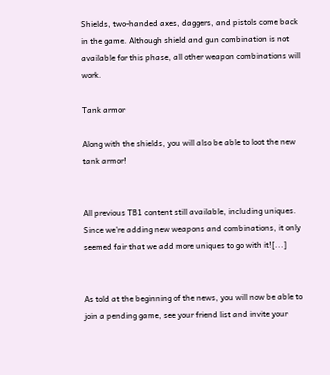Shields, two-handed axes, daggers, and pistols come back in the game. Although shield and gun combination is not available for this phase, all other weapon combinations will work.

Tank armor

Along with the shields, you will also be able to loot the new tank armor!


All previous TB1 content still available, including uniques. Since we’re adding new weapons and combinations, it only seemed fair that we add more uniques to go with it![...]


As told at the beginning of the news, you will now be able to join a pending game, see your friend list and invite your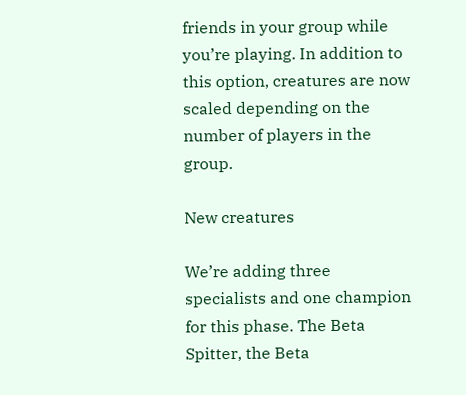friends in your group while you’re playing. In addition to this option, creatures are now scaled depending on the number of players in the group.

New creatures

We’re adding three specialists and one champion for this phase. The Beta Spitter, the Beta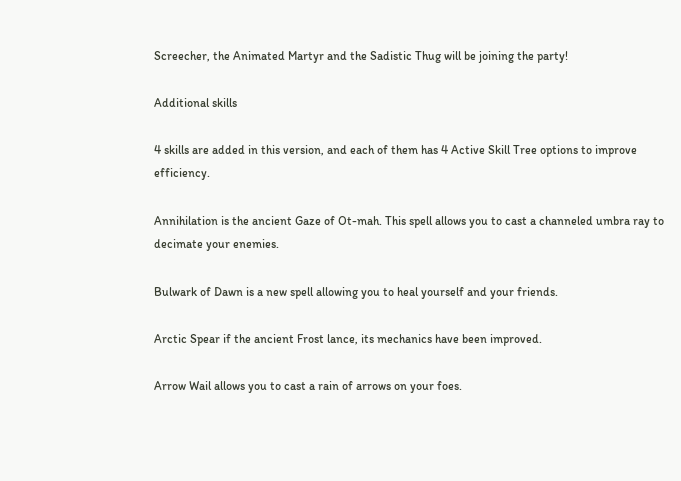Screecher, the Animated Martyr and the Sadistic Thug will be joining the party!

Additional skills

4 skills are added in this version, and each of them has 4 Active Skill Tree options to improve efficiency.

Annihilation is the ancient Gaze of Ot-mah. This spell allows you to cast a channeled umbra ray to decimate your enemies.

Bulwark of Dawn is a new spell allowing you to heal yourself and your friends.

Arctic Spear if the ancient Frost lance, its mechanics have been improved.

Arrow Wail allows you to cast a rain of arrows on your foes.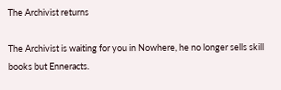The Archivist returns

The Archivist is waiting for you in Nowhere, he no longer sells skill books but Enneracts.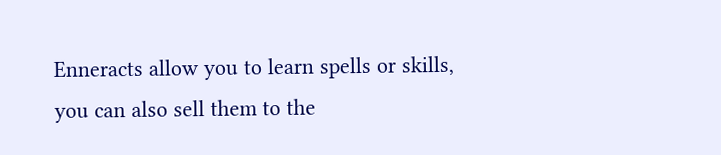Enneracts allow you to learn spells or skills, you can also sell them to the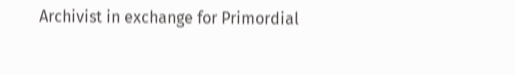Archivist in exchange for Primordial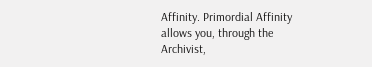Affinity. Primordial Affinity allows you, through the Archivist,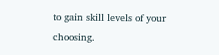to gain skill levels of your choosing.